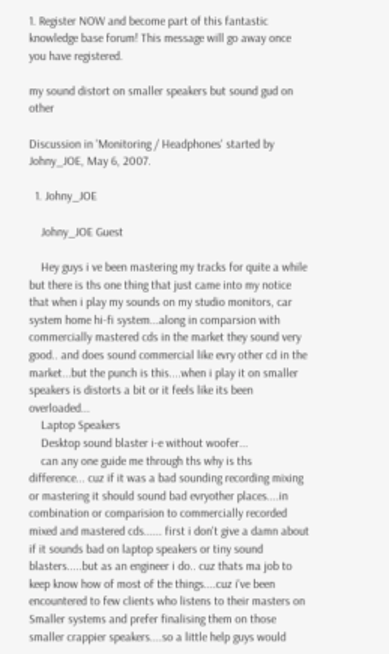1. Register NOW and become part of this fantastic knowledge base forum! This message will go away once you have registered.

my sound distort on smaller speakers but sound gud on other

Discussion in 'Monitoring / Headphones' started by Johny_JOE, May 6, 2007.

  1. Johny_JOE

    Johny_JOE Guest

    Hey guys i ve been mastering my tracks for quite a while but there is ths one thing that just came into my notice that when i play my sounds on my studio monitors, car system home hi-fi system...along in comparsion with commercially mastered cds in the market they sound very good.. and does sound commercial like evry other cd in the market...but the punch is this....when i play it on smaller speakers is distorts a bit or it feels like its been overloaded...
    Laptop Speakers
    Desktop sound blaster i-e without woofer...
    can any one guide me through ths why is ths difference... cuz if it was a bad sounding recording mixing or mastering it should sound bad evryother places....in combination or comparision to commercially recorded mixed and mastered cds...... first i don't give a damn about if it sounds bad on laptop speakers or tiny sound blasters.....but as an engineer i do.. cuz thats ma job to keep know how of most of the things....cuz i've been encountered to few clients who listens to their masters on Smaller systems and prefer finalising them on those smaller crappier speakers....so a little help guys would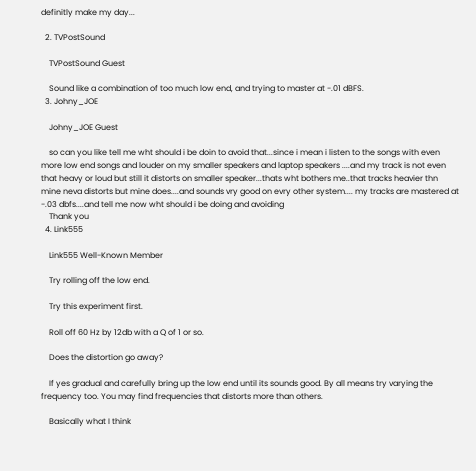definitly make my day...

  2. TVPostSound

    TVPostSound Guest

    Sound like a combination of too much low end, and trying to master at -.01 dBFS.
  3. Johny_JOE

    Johny_JOE Guest

    so can you like tell me wht should i be doin to avoid that...since i mean i listen to the songs with even more low end songs and louder on my smaller speakers and laptop speakers ....and my track is not even that heavy or loud but still it distorts on smaller speaker...thats wht bothers me..that tracks heavier thn mine neva distorts but mine does....and sounds vry good on evry other system.... my tracks are mastered at -.03 dbfs....and tell me now wht should i be doing and avoiding
    Thank you
  4. Link555

    Link555 Well-Known Member

    Try rolling off the low end.

    Try this experiment first.

    Roll off 60 Hz by 12db with a Q of 1 or so.

    Does the distortion go away?

    If yes gradual and carefully bring up the low end until its sounds good. By all means try varying the frequency too. You may find frequencies that distorts more than others.

    Basically what I think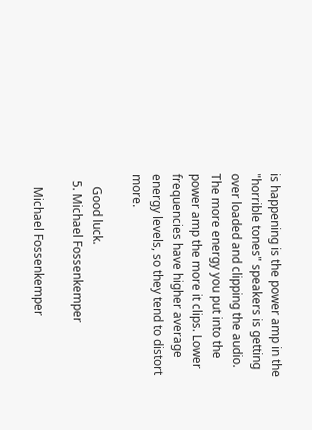is happening is the power amp in the "horrible tones" speakers is getting over loaded and clipping the audio. The more energy you put into the power amp the more it clips. Lower frequencies have higher average energy levels, so they tend to distort more.

    Good luck.
  5. Michael Fossenkemper

    Michael Fossenkemper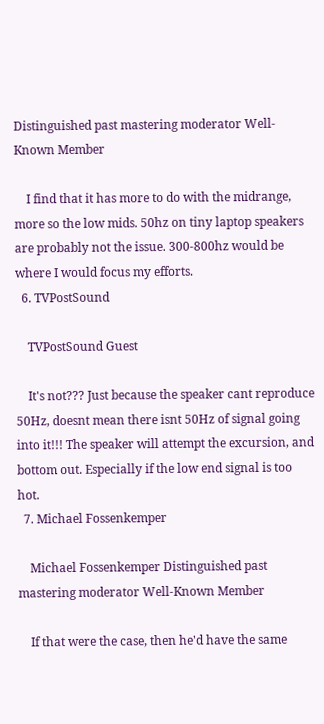Distinguished past mastering moderator Well-Known Member

    I find that it has more to do with the midrange, more so the low mids. 50hz on tiny laptop speakers are probably not the issue. 300-800hz would be where I would focus my efforts.
  6. TVPostSound

    TVPostSound Guest

    It's not??? Just because the speaker cant reproduce 50Hz, doesnt mean there isnt 50Hz of signal going into it!!! The speaker will attempt the excursion, and bottom out. Especially if the low end signal is too hot.
  7. Michael Fossenkemper

    Michael Fossenkemper Distinguished past mastering moderator Well-Known Member

    If that were the case, then he'd have the same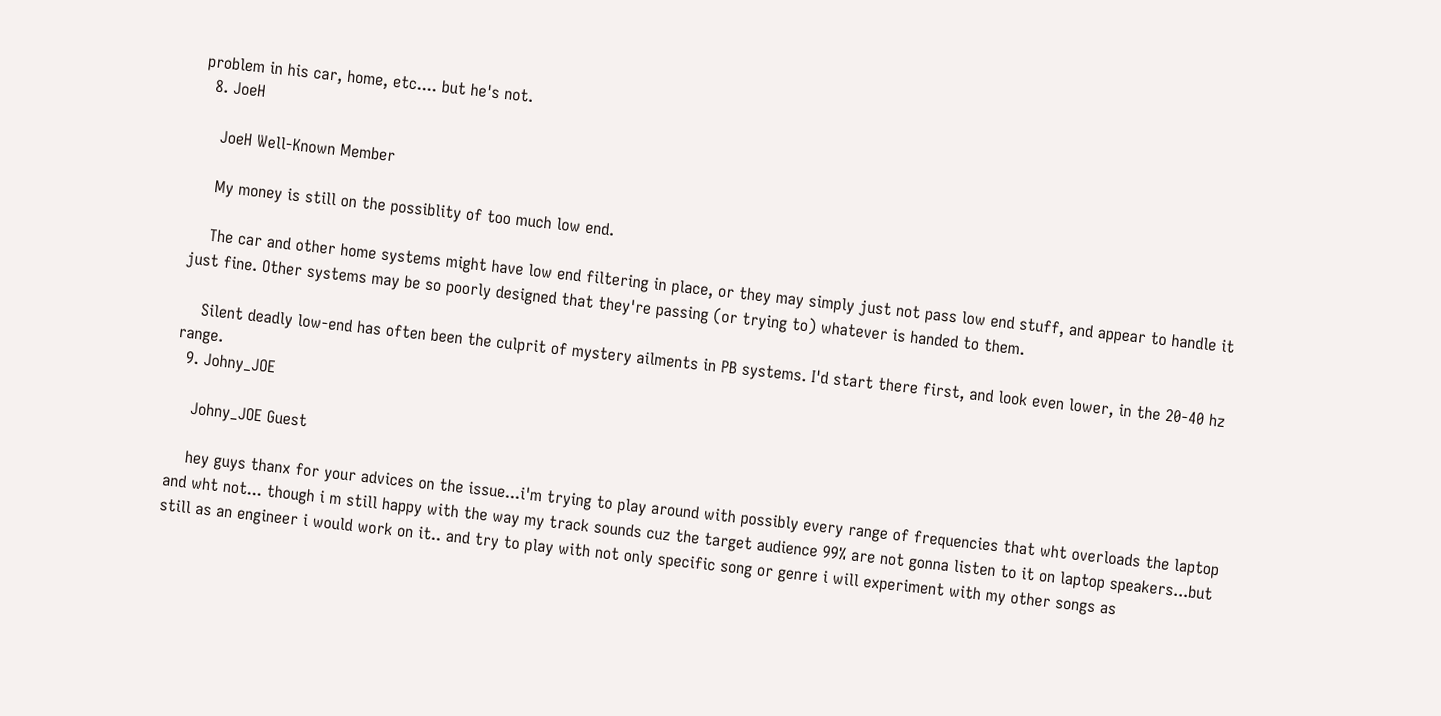problem in his car, home, etc.... but he's not.
  8. JoeH

    JoeH Well-Known Member

    My money is still on the possiblity of too much low end.

    The car and other home systems might have low end filtering in place, or they may simply just not pass low end stuff, and appear to handle it just fine. Other systems may be so poorly designed that they're passing (or trying to) whatever is handed to them.

    Silent deadly low-end has often been the culprit of mystery ailments in PB systems. I'd start there first, and look even lower, in the 20-40 hz range.
  9. Johny_JOE

    Johny_JOE Guest

    hey guys thanx for your advices on the issue...i'm trying to play around with possibly every range of frequencies that wht overloads the laptop and wht not... though i m still happy with the way my track sounds cuz the target audience 99% are not gonna listen to it on laptop speakers...but still as an engineer i would work on it.. and try to play with not only specific song or genre i will experiment with my other songs as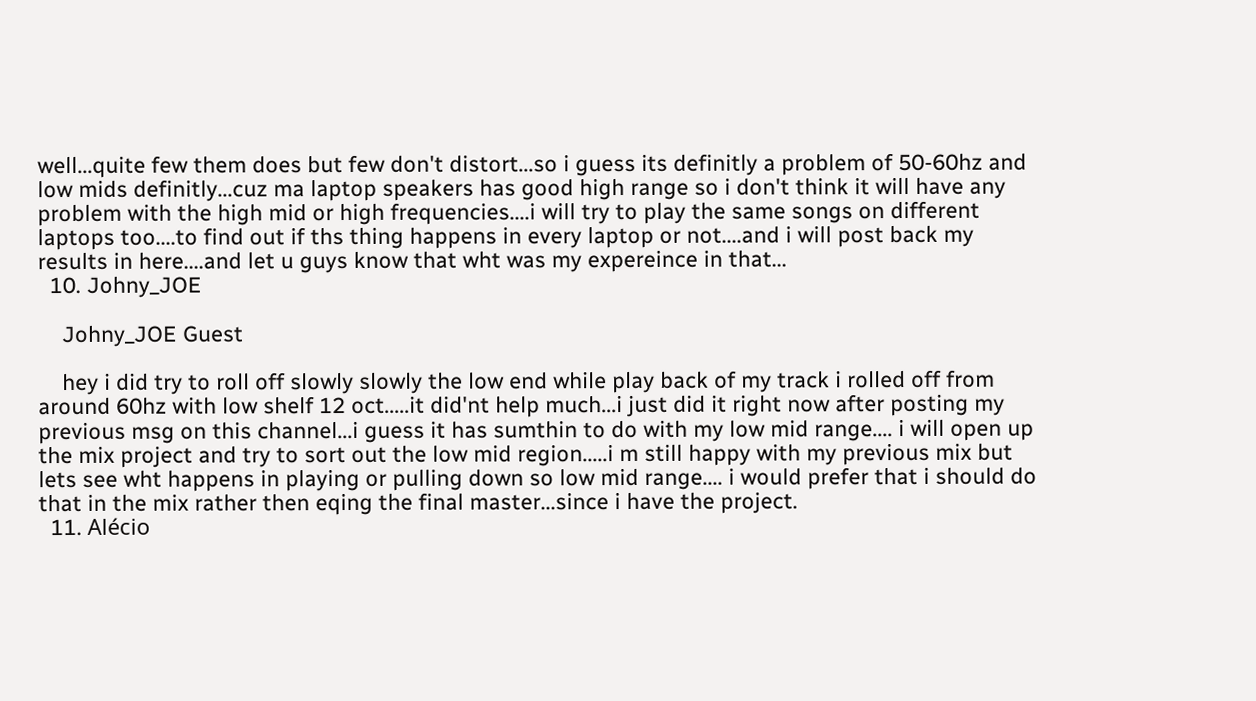well...quite few them does but few don't distort...so i guess its definitly a problem of 50-60hz and low mids definitly...cuz ma laptop speakers has good high range so i don't think it will have any problem with the high mid or high frequencies....i will try to play the same songs on different laptops too....to find out if ths thing happens in every laptop or not....and i will post back my results in here....and let u guys know that wht was my expereince in that...
  10. Johny_JOE

    Johny_JOE Guest

    hey i did try to roll off slowly slowly the low end while play back of my track i rolled off from around 60hz with low shelf 12 oct.....it did'nt help much...i just did it right now after posting my previous msg on this channel...i guess it has sumthin to do with my low mid range.... i will open up the mix project and try to sort out the low mid region.....i m still happy with my previous mix but lets see wht happens in playing or pulling down so low mid range.... i would prefer that i should do that in the mix rather then eqing the final master...since i have the project.
  11. Alécio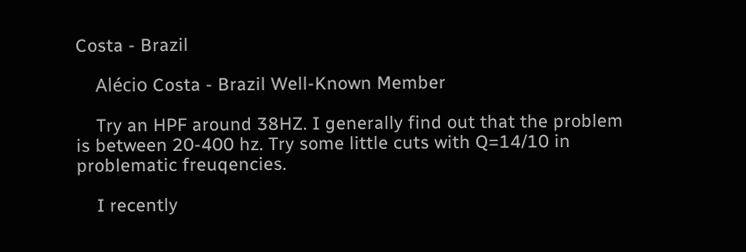Costa - Brazil

    Alécio Costa - Brazil Well-Known Member

    Try an HPF around 38HZ. I generally find out that the problem is between 20-400 hz. Try some little cuts with Q=14/10 in problematic freuqencies.

    I recently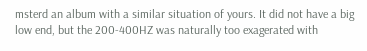msterd an album with a similar situation of yours. It did not have a big low end, but the 200-400HZ was naturally too exagerated with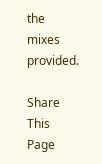the mixes provided.

Share This Page